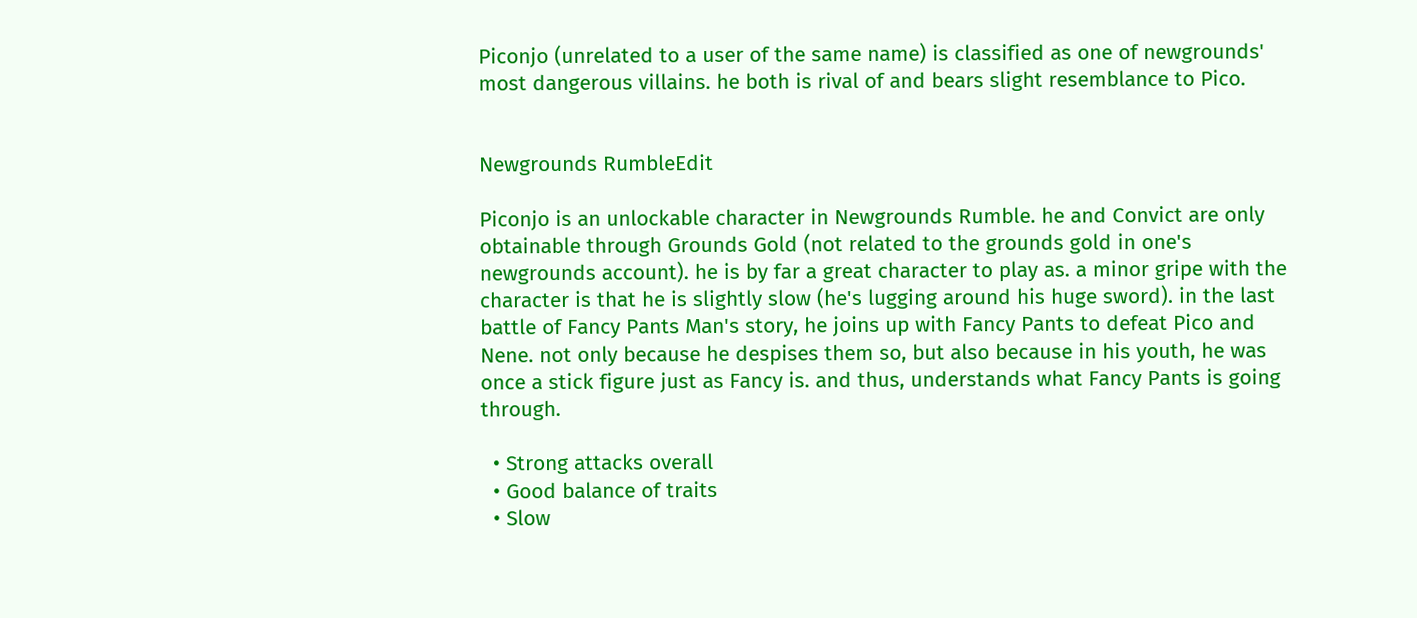Piconjo (unrelated to a user of the same name) is classified as one of newgrounds' most dangerous villains. he both is rival of and bears slight resemblance to Pico.


Newgrounds RumbleEdit

Piconjo is an unlockable character in Newgrounds Rumble. he and Convict are only obtainable through Grounds Gold (not related to the grounds gold in one's newgrounds account). he is by far a great character to play as. a minor gripe with the character is that he is slightly slow (he's lugging around his huge sword). in the last battle of Fancy Pants Man's story, he joins up with Fancy Pants to defeat Pico and Nene. not only because he despises them so, but also because in his youth, he was once a stick figure just as Fancy is. and thus, understands what Fancy Pants is going through.

  • Strong attacks overall
  • Good balance of traits
  • Slow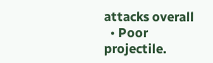attacks overall
  • Poor projectile.